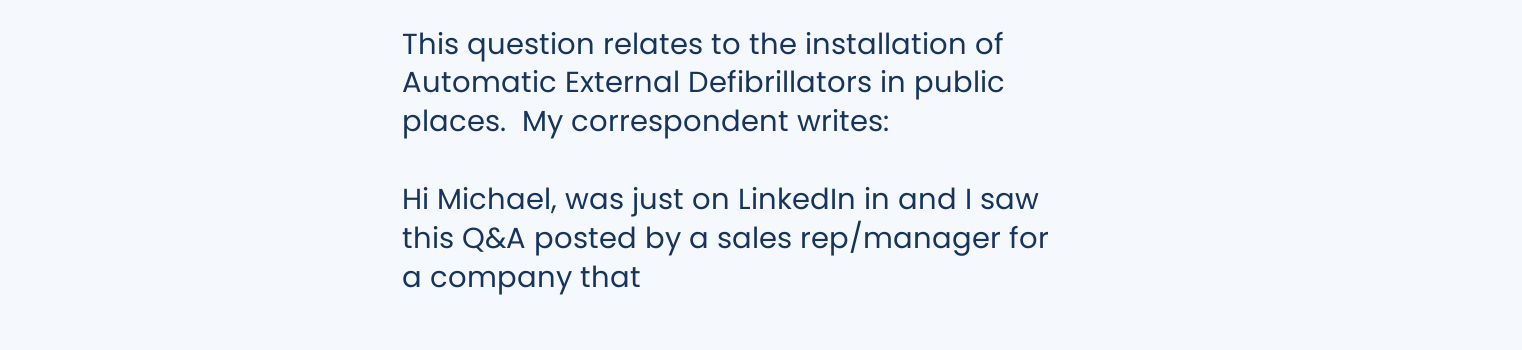This question relates to the installation of Automatic External Defibrillators in public places.  My correspondent writes:

Hi Michael, was just on LinkedIn in and I saw this Q&A posted by a sales rep/manager for a company that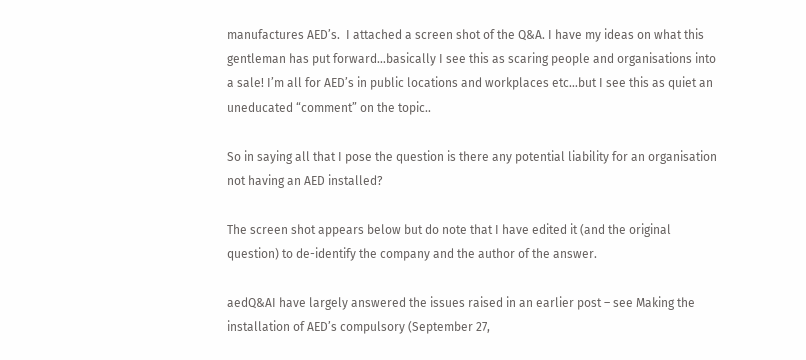manufactures AED’s.  I attached a screen shot of the Q&A. I have my ideas on what this gentleman has put forward…basically I see this as scaring people and organisations into a sale! I’m all for AED’s in public locations and workplaces etc…but I see this as quiet an uneducated “comment” on the topic..

So in saying all that I pose the question is there any potential liability for an organisation not having an AED installed?

The screen shot appears below but do note that I have edited it (and the original question) to de-identify the company and the author of the answer.

aedQ&AI have largely answered the issues raised in an earlier post – see Making the installation of AED’s compulsory (September 27,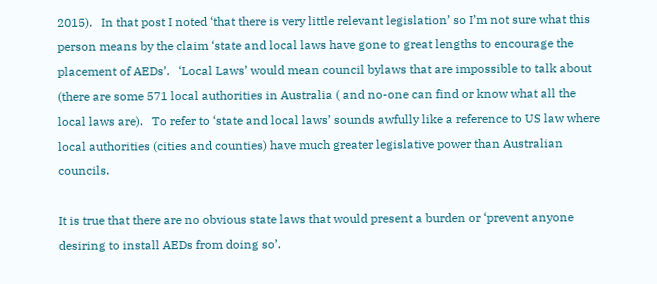2015).   In that post I noted ‘that there is very little relevant legislation’ so I’m not sure what this person means by the claim ‘state and local laws have gone to great lengths to encourage the placement of AEDs’.   ‘Local Laws’ would mean council bylaws that are impossible to talk about (there are some 571 local authorities in Australia ( and no-one can find or know what all the local laws are).   To refer to ‘state and local laws’ sounds awfully like a reference to US law where local authorities (cities and counties) have much greater legislative power than Australian councils.

It is true that there are no obvious state laws that would present a burden or ‘prevent anyone desiring to install AEDs from doing so’.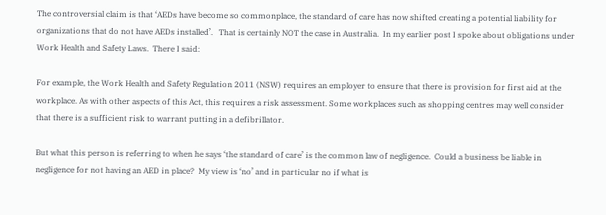The controversial claim is that ‘AEDs have become so commonplace, the standard of care has now shifted creating a potential liability for organizations that do not have AEDs installed’.   That is certainly NOT the case in Australia.  In my earlier post I spoke about obligations under Work Health and Safety Laws.  There I said:

For example, the Work Health and Safety Regulation 2011 (NSW) requires an employer to ensure that there is provision for first aid at the workplace. As with other aspects of this Act, this requires a risk assessment. Some workplaces such as shopping centres may well consider that there is a sufficient risk to warrant putting in a defibrillator.

But what this person is referring to when he says ‘the standard of care’ is the common law of negligence.  Could a business be liable in negligence for not having an AED in place?  My view is ‘no’ and in particular no if what is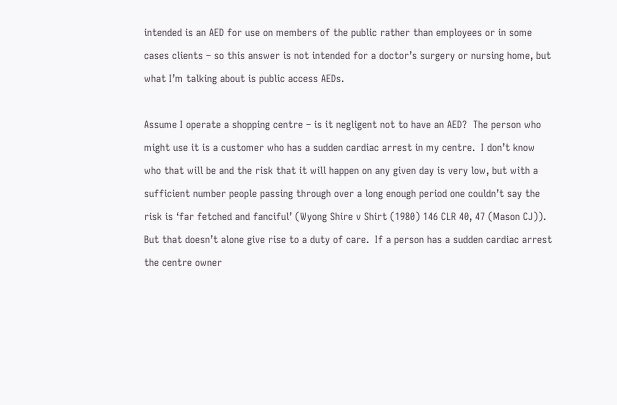intended is an AED for use on members of the public rather than employees or in some cases clients – so this answer is not intended for a doctor’s surgery or nursing home, but what I’m talking about is public access AEDs.

Assume I operate a shopping centre – is it negligent not to have an AED?  The person who might use it is a customer who has a sudden cardiac arrest in my centre.  I don’t know who that will be and the risk that it will happen on any given day is very low, but with a sufficient number people passing through over a long enough period one couldn’t say the risk is ‘far fetched and fanciful’ (Wyong Shire v Shirt (1980) 146 CLR 40, 47 (Mason CJ)).     But that doesn’t alone give rise to a duty of care.  If a person has a sudden cardiac arrest the centre owner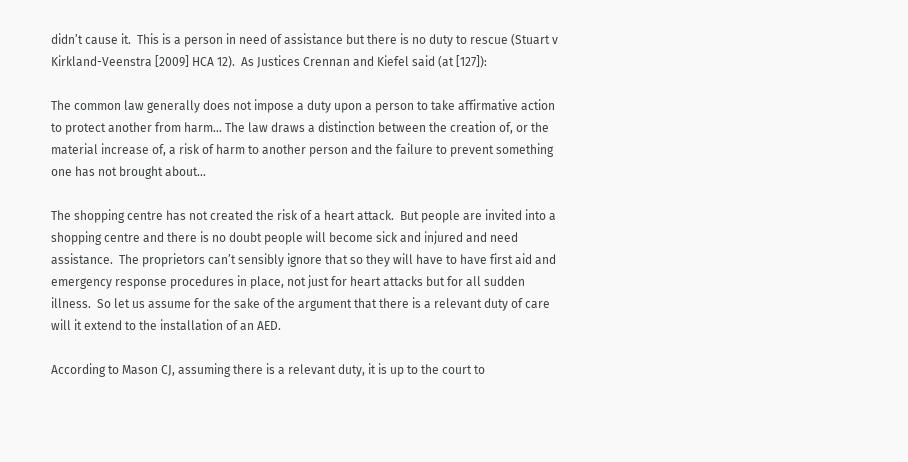didn’t cause it.  This is a person in need of assistance but there is no duty to rescue (Stuart v Kirkland-Veenstra [2009] HCA 12).  As Justices Crennan and Kiefel said (at [127]):

The common law generally does not impose a duty upon a person to take affirmative action to protect another from harm… The law draws a distinction between the creation of, or the material increase of, a risk of harm to another person and the failure to prevent something one has not brought about…

The shopping centre has not created the risk of a heart attack.  But people are invited into a shopping centre and there is no doubt people will become sick and injured and need assistance.  The proprietors can’t sensibly ignore that so they will have to have first aid and emergency response procedures in place, not just for heart attacks but for all sudden illness.  So let us assume for the sake of the argument that there is a relevant duty of care will it extend to the installation of an AED.

According to Mason CJ, assuming there is a relevant duty, it is up to the court to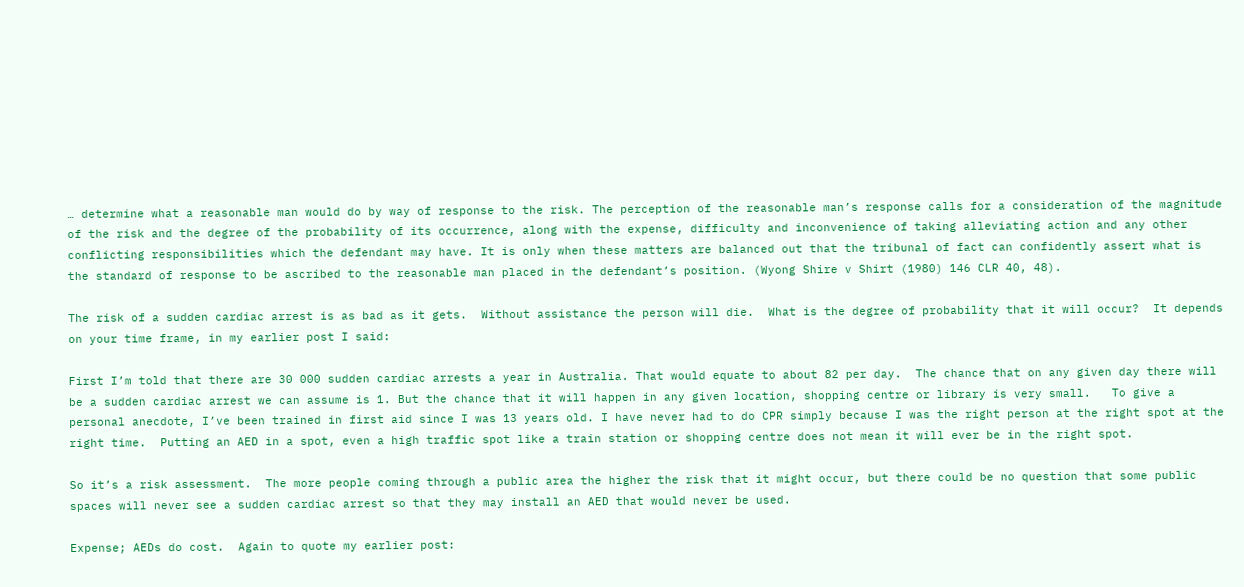… determine what a reasonable man would do by way of response to the risk. The perception of the reasonable man’s response calls for a consideration of the magnitude of the risk and the degree of the probability of its occurrence, along with the expense, difficulty and inconvenience of taking alleviating action and any other conflicting responsibilities which the defendant may have. It is only when these matters are balanced out that the tribunal of fact can confidently assert what is the standard of response to be ascribed to the reasonable man placed in the defendant’s position. (Wyong Shire v Shirt (1980) 146 CLR 40, 48).

The risk of a sudden cardiac arrest is as bad as it gets.  Without assistance the person will die.  What is the degree of probability that it will occur?  It depends on your time frame, in my earlier post I said:

First I’m told that there are 30 000 sudden cardiac arrests a year in Australia. That would equate to about 82 per day.  The chance that on any given day there will be a sudden cardiac arrest we can assume is 1. But the chance that it will happen in any given location, shopping centre or library is very small.   To give a personal anecdote, I’ve been trained in first aid since I was 13 years old. I have never had to do CPR simply because I was the right person at the right spot at the right time.  Putting an AED in a spot, even a high traffic spot like a train station or shopping centre does not mean it will ever be in the right spot.

So it’s a risk assessment.  The more people coming through a public area the higher the risk that it might occur, but there could be no question that some public spaces will never see a sudden cardiac arrest so that they may install an AED that would never be used.

Expense; AEDs do cost.  Again to quote my earlier post: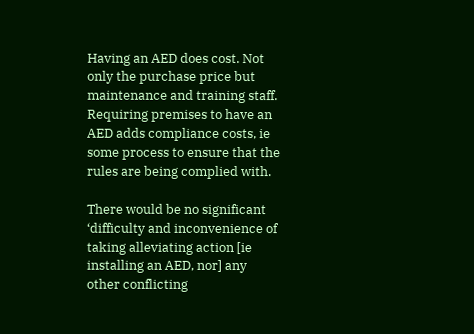Having an AED does cost. Not only the purchase price but maintenance and training staff.   Requiring premises to have an AED adds compliance costs, ie some process to ensure that the rules are being complied with.

There would be no significant ‘difficulty and inconvenience of taking alleviating action [ie installing an AED, nor] any other conflicting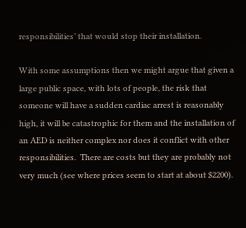responsibilities’ that would stop their installation.

With some assumptions then we might argue that given a large public space, with lots of people, the risk that someone will have a sudden cardiac arrest is reasonably high, it will be catastrophic for them and the installation of an AED is neither complex nor does it conflict with other responsibilities.  There are costs but they are probably not very much (see where prices seem to start at about $2200).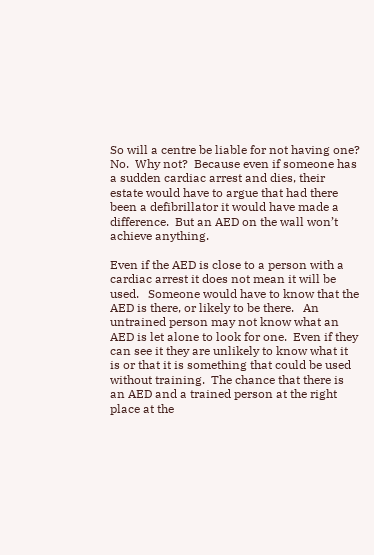So will a centre be liable for not having one?  No.  Why not?  Because even if someone has a sudden cardiac arrest and dies, their estate would have to argue that had there been a defibrillator it would have made a difference.  But an AED on the wall won’t achieve anything.

Even if the AED is close to a person with a cardiac arrest it does not mean it will be used.   Someone would have to know that the AED is there, or likely to be there.   An untrained person may not know what an AED is let alone to look for one.  Even if they can see it they are unlikely to know what it is or that it is something that could be used without training.  The chance that there is an AED and a trained person at the right place at the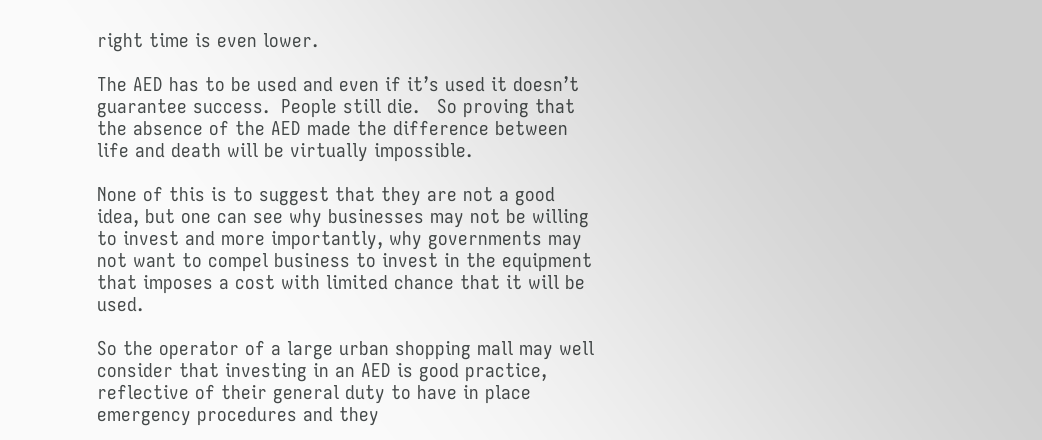right time is even lower.

The AED has to be used and even if it’s used it doesn’t guarantee success.  People still die.   So proving that the absence of the AED made the difference between life and death will be virtually impossible.

None of this is to suggest that they are not a good idea, but one can see why businesses may not be willing to invest and more importantly, why governments may not want to compel business to invest in the equipment that imposes a cost with limited chance that it will be used.

So the operator of a large urban shopping mall may well consider that investing in an AED is good practice, reflective of their general duty to have in place emergency procedures and they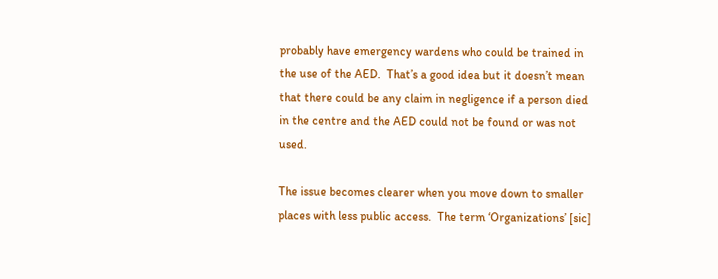probably have emergency wardens who could be trained in the use of the AED.  That’s a good idea but it doesn’t mean that there could be any claim in negligence if a person died in the centre and the AED could not be found or was not used.

The issue becomes clearer when you move down to smaller places with less public access.  The term ‘Organizations’ [sic]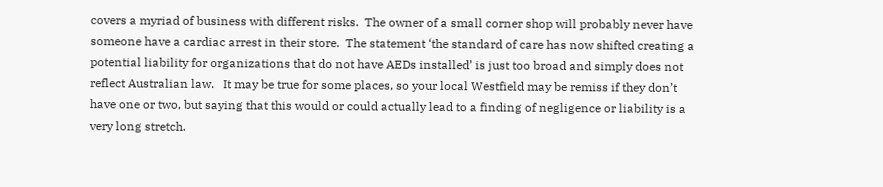covers a myriad of business with different risks.  The owner of a small corner shop will probably never have someone have a cardiac arrest in their store.  The statement ‘the standard of care has now shifted creating a potential liability for organizations that do not have AEDs installed’ is just too broad and simply does not reflect Australian law.   It may be true for some places, so your local Westfield may be remiss if they don’t have one or two, but saying that this would or could actually lead to a finding of negligence or liability is a very long stretch.